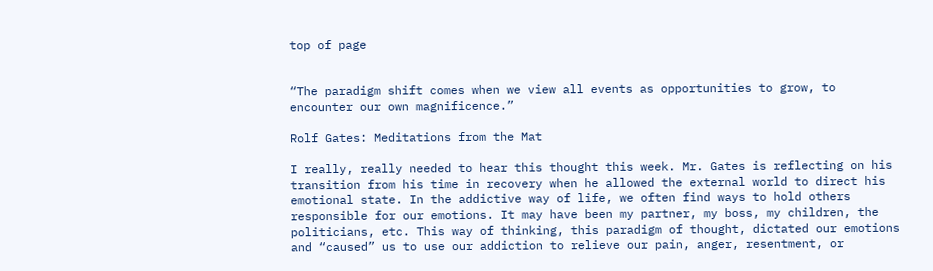top of page


“The paradigm shift comes when we view all events as opportunities to grow, to encounter our own magnificence.”

Rolf Gates: Meditations from the Mat

I really, really needed to hear this thought this week. Mr. Gates is reflecting on his transition from his time in recovery when he allowed the external world to direct his emotional state. In the addictive way of life, we often find ways to hold others responsible for our emotions. It may have been my partner, my boss, my children, the politicians, etc. This way of thinking, this paradigm of thought, dictated our emotions and “caused” us to use our addiction to relieve our pain, anger, resentment, or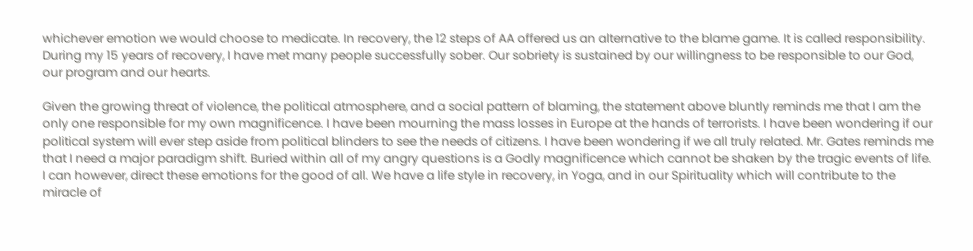whichever emotion we would choose to medicate. In recovery, the 12 steps of AA offered us an alternative to the blame game. It is called responsibility. During my 15 years of recovery, I have met many people successfully sober. Our sobriety is sustained by our willingness to be responsible to our God, our program and our hearts.

Given the growing threat of violence, the political atmosphere, and a social pattern of blaming, the statement above bluntly reminds me that I am the only one responsible for my own magnificence. I have been mourning the mass losses in Europe at the hands of terrorists. I have been wondering if our political system will ever step aside from political blinders to see the needs of citizens. I have been wondering if we all truly related. Mr. Gates reminds me that I need a major paradigm shift. Buried within all of my angry questions is a Godly magnificence which cannot be shaken by the tragic events of life. I can however, direct these emotions for the good of all. We have a life style in recovery, in Yoga, and in our Spirituality which will contribute to the miracle of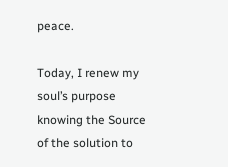peace.

Today, I renew my soul’s purpose knowing the Source of the solution to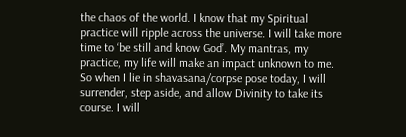the chaos of the world. I know that my Spiritual practice will ripple across the universe. I will take more time to ‘be still and know God’. My mantras, my practice, my life will make an impact unknown to me. So when I lie in shavasana/corpse pose today, I will surrender, step aside, and allow Divinity to take its course. I will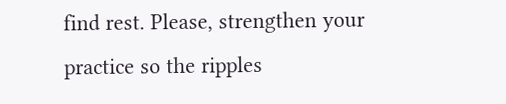find rest. Please, strengthen your practice so the ripples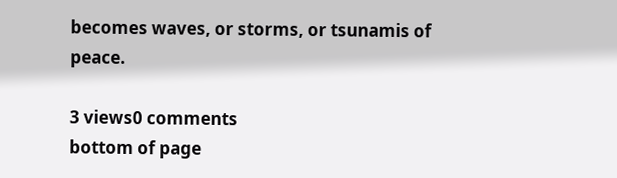becomes waves, or storms, or tsunamis of peace.

3 views0 comments
bottom of page